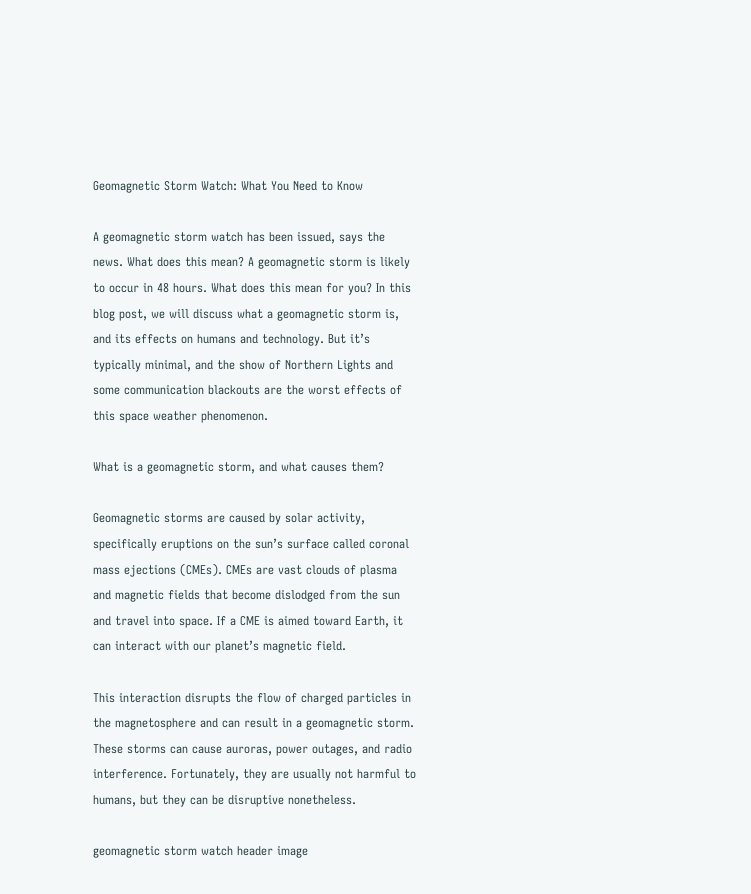Geomagnetic Storm Watch: What You Need to Know

A geomagnetic storm watch has been issued, says the news. What does this mean? A geomagnetic storm is likely to occur in 48 hours. What does this mean for you? In this blog post, we will discuss what a geomagnetic storm is, and its effects on humans and technology. But it’s typically minimal, and the show of Northern Lights and some communication blackouts are the worst effects of this space weather phenomenon.

What is a geomagnetic storm, and what causes them?

Geomagnetic storms are caused by solar activity, specifically eruptions on the sun’s surface called coronal mass ejections (CMEs). CMEs are vast clouds of plasma and magnetic fields that become dislodged from the sun and travel into space. If a CME is aimed toward Earth, it can interact with our planet’s magnetic field.

This interaction disrupts the flow of charged particles in the magnetosphere and can result in a geomagnetic storm. These storms can cause auroras, power outages, and radio interference. Fortunately, they are usually not harmful to humans, but they can be disruptive nonetheless.

geomagnetic storm watch header image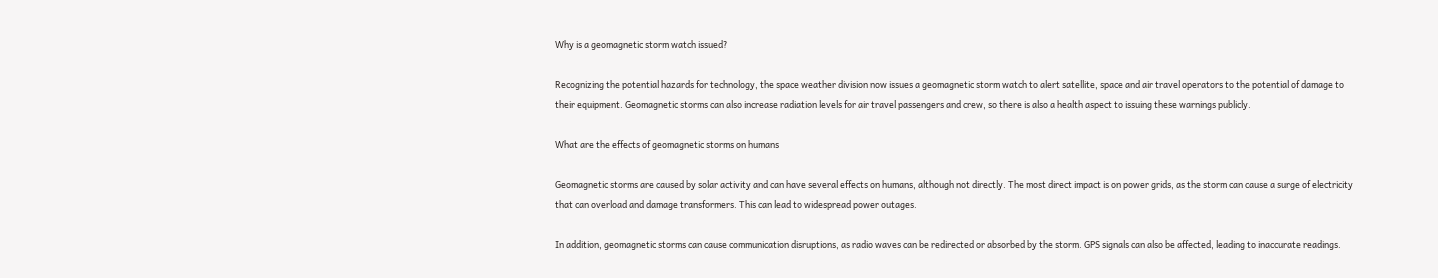Why is a geomagnetic storm watch issued?

Recognizing the potential hazards for technology, the space weather division now issues a geomagnetic storm watch to alert satellite, space and air travel operators to the potential of damage to their equipment. Geomagnetic storms can also increase radiation levels for air travel passengers and crew, so there is also a health aspect to issuing these warnings publicly.

What are the effects of geomagnetic storms on humans

Geomagnetic storms are caused by solar activity and can have several effects on humans, although not directly. The most direct impact is on power grids, as the storm can cause a surge of electricity that can overload and damage transformers. This can lead to widespread power outages.

In addition, geomagnetic storms can cause communication disruptions, as radio waves can be redirected or absorbed by the storm. GPS signals can also be affected, leading to inaccurate readings.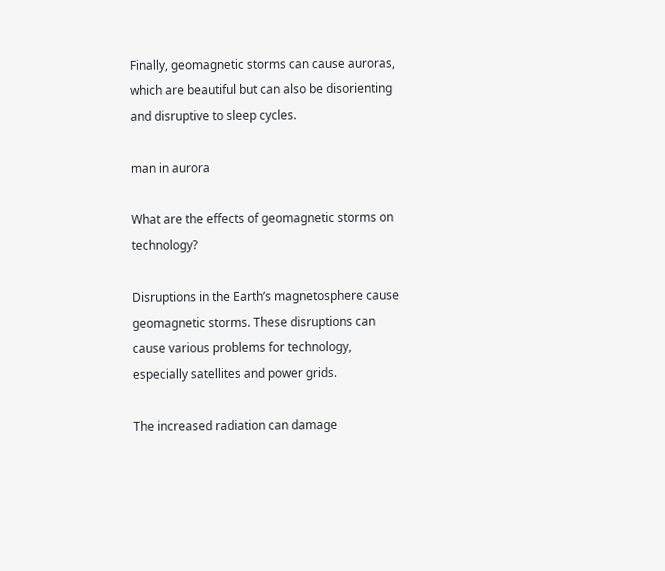Finally, geomagnetic storms can cause auroras, which are beautiful but can also be disorienting and disruptive to sleep cycles.

man in aurora

What are the effects of geomagnetic storms on technology?

Disruptions in the Earth’s magnetosphere cause geomagnetic storms. These disruptions can cause various problems for technology, especially satellites and power grids.

The increased radiation can damage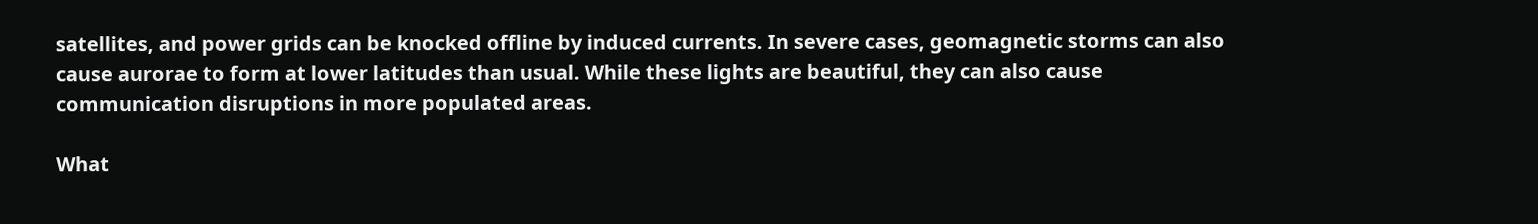satellites, and power grids can be knocked offline by induced currents. In severe cases, geomagnetic storms can also cause aurorae to form at lower latitudes than usual. While these lights are beautiful, they can also cause communication disruptions in more populated areas.

What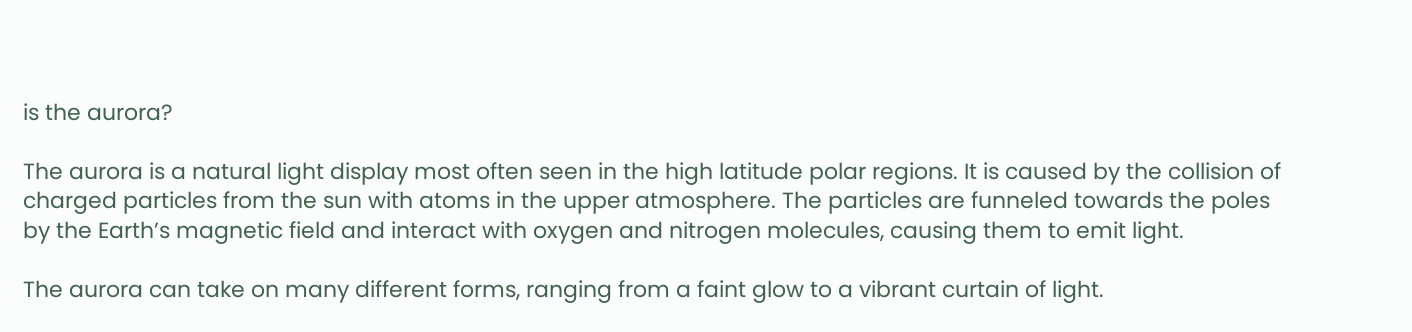is the aurora?

The aurora is a natural light display most often seen in the high latitude polar regions. It is caused by the collision of charged particles from the sun with atoms in the upper atmosphere. The particles are funneled towards the poles by the Earth’s magnetic field and interact with oxygen and nitrogen molecules, causing them to emit light.

The aurora can take on many different forms, ranging from a faint glow to a vibrant curtain of light.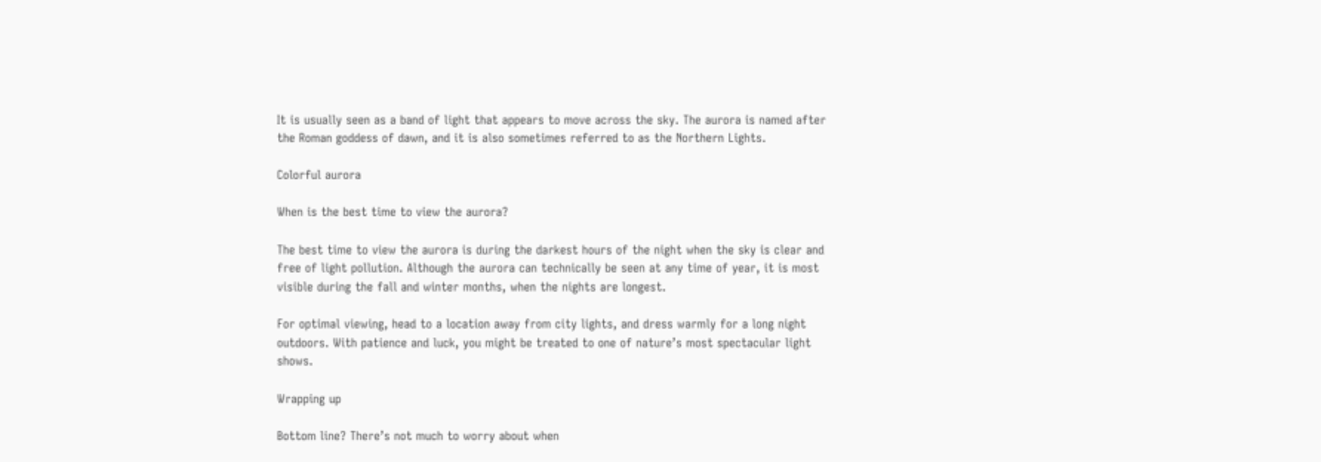It is usually seen as a band of light that appears to move across the sky. The aurora is named after the Roman goddess of dawn, and it is also sometimes referred to as the Northern Lights.

Colorful aurora

When is the best time to view the aurora?

The best time to view the aurora is during the darkest hours of the night when the sky is clear and free of light pollution. Although the aurora can technically be seen at any time of year, it is most visible during the fall and winter months, when the nights are longest.

For optimal viewing, head to a location away from city lights, and dress warmly for a long night outdoors. With patience and luck, you might be treated to one of nature’s most spectacular light shows.

Wrapping up

Bottom line? There’s not much to worry about when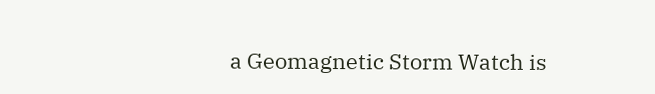a Geomagnetic Storm Watch is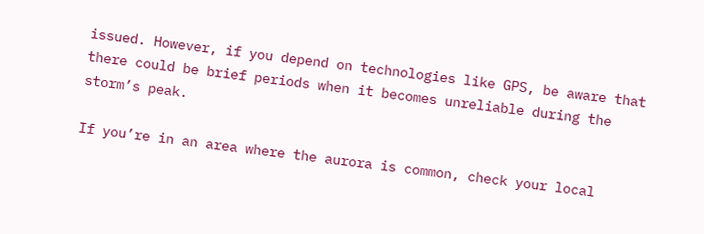issued. However, if you depend on technologies like GPS, be aware that there could be brief periods when it becomes unreliable during the storm’s peak.

If you’re in an area where the aurora is common, check your local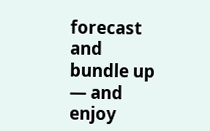forecast and bundle up — and enjoy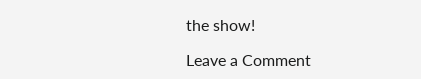the show!

Leave a Comment